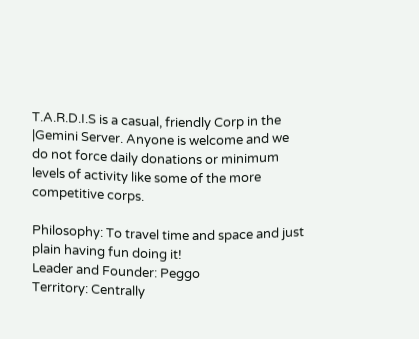T.A.R.D.I.S is a casual, friendly Corp in the |Gemini Server. Anyone is welcome and we do not force daily donations or minimum levels of activity like some of the more competitive corps.

Philosophy: To travel time and space and just plain having fun doing it!
Leader and Founder: Peggo
Territory: Centrally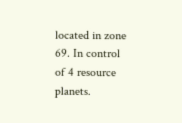located in zone 69. In control of 4 resource planets.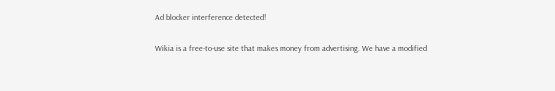Ad blocker interference detected!

Wikia is a free-to-use site that makes money from advertising. We have a modified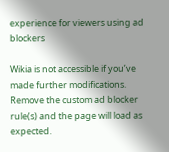experience for viewers using ad blockers

Wikia is not accessible if you’ve made further modifications. Remove the custom ad blocker rule(s) and the page will load as expected.